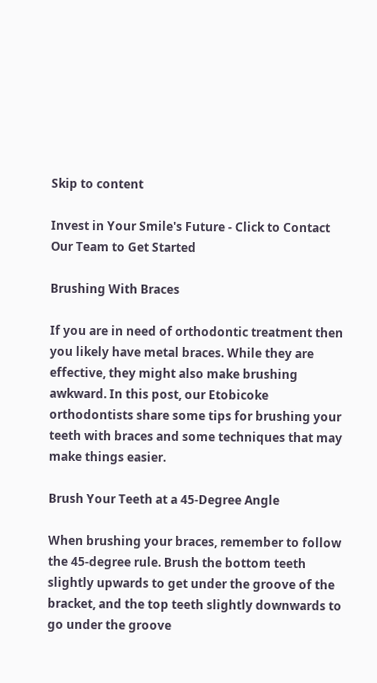Skip to content

Invest in Your Smile's Future - Click to Contact Our Team to Get Started

Brushing With Braces

If you are in need of orthodontic treatment then you likely have metal braces. While they are effective, they might also make brushing awkward. In this post, our Etobicoke orthodontists share some tips for brushing your teeth with braces and some techniques that may make things easier.

Brush Your Teeth at a 45-Degree Angle

When brushing your braces, remember to follow the 45-degree rule. Brush the bottom teeth slightly upwards to get under the groove of the bracket, and the top teeth slightly downwards to go under the groove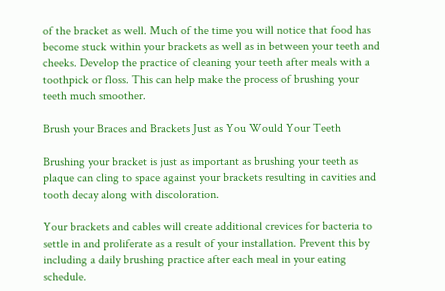of the bracket as well. Much of the time you will notice that food has become stuck within your brackets as well as in between your teeth and cheeks. Develop the practice of cleaning your teeth after meals with a toothpick or floss. This can help make the process of brushing your teeth much smoother.

Brush your Braces and Brackets Just as You Would Your Teeth

Brushing your bracket is just as important as brushing your teeth as plaque can cling to space against your brackets resulting in cavities and tooth decay along with discoloration.

Your brackets and cables will create additional crevices for bacteria to settle in and proliferate as a result of your installation. Prevent this by including a daily brushing practice after each meal in your eating schedule.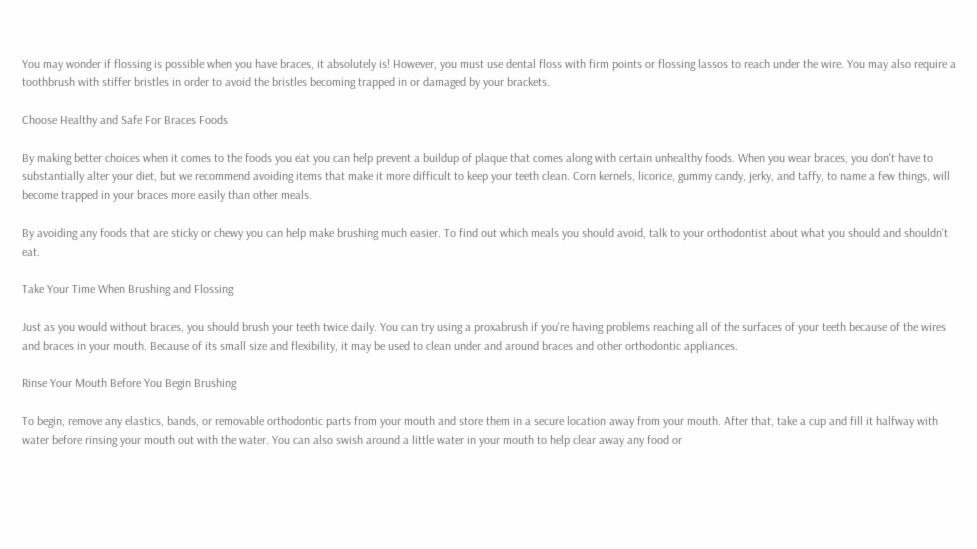You may wonder if flossing is possible when you have braces, it absolutely is! However, you must use dental floss with firm points or flossing lassos to reach under the wire. You may also require a toothbrush with stiffer bristles in order to avoid the bristles becoming trapped in or damaged by your brackets.

Choose Healthy and Safe For Braces Foods

By making better choices when it comes to the foods you eat you can help prevent a buildup of plaque that comes along with certain unhealthy foods. When you wear braces, you don't have to substantially alter your diet, but we recommend avoiding items that make it more difficult to keep your teeth clean. Corn kernels, licorice, gummy candy, jerky, and taffy, to name a few things, will become trapped in your braces more easily than other meals.

By avoiding any foods that are sticky or chewy you can help make brushing much easier. To find out which meals you should avoid, talk to your orthodontist about what you should and shouldn't eat.

Take Your Time When Brushing and Flossing

Just as you would without braces, you should brush your teeth twice daily. You can try using a proxabrush if you're having problems reaching all of the surfaces of your teeth because of the wires and braces in your mouth. Because of its small size and flexibility, it may be used to clean under and around braces and other orthodontic appliances.

Rinse Your Mouth Before You Begin Brushing

To begin, remove any elastics, bands, or removable orthodontic parts from your mouth and store them in a secure location away from your mouth. After that, take a cup and fill it halfway with water before rinsing your mouth out with the water. You can also swish around a little water in your mouth to help clear away any food or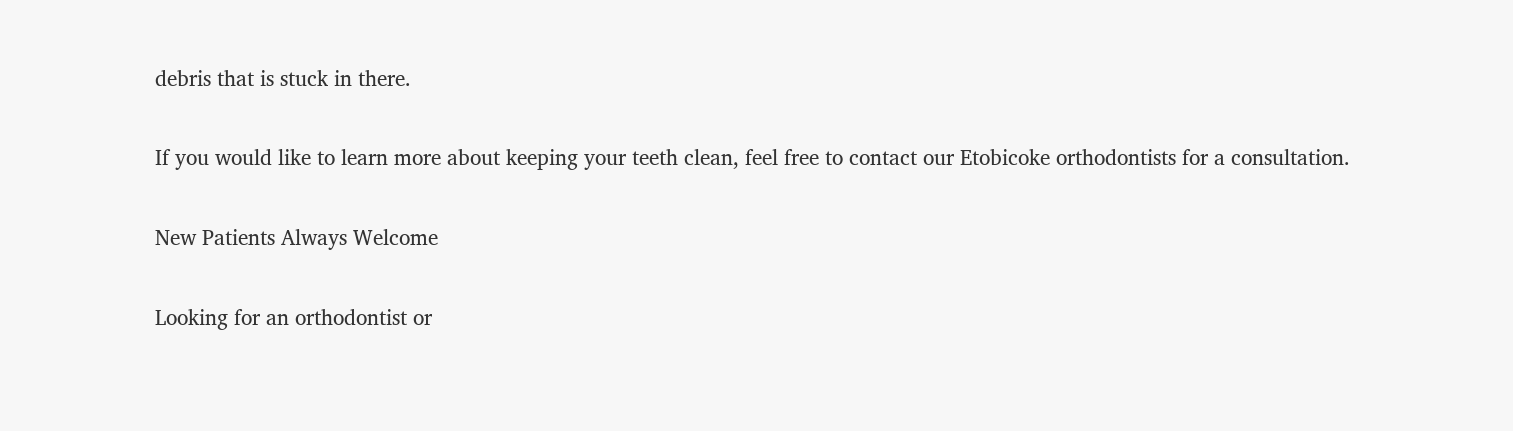debris that is stuck in there.

If you would like to learn more about keeping your teeth clean, feel free to contact our Etobicoke orthodontists for a consultation.

New Patients Always Welcome

Looking for an orthodontist or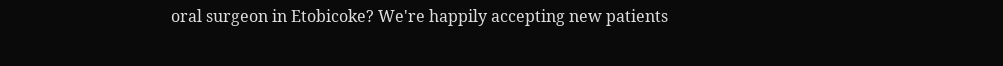oral surgeon in Etobicoke? We're happily accepting new patients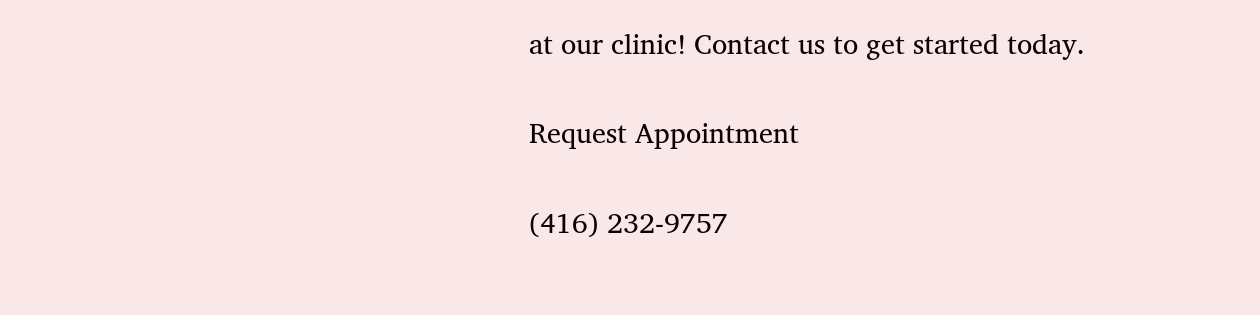at our clinic! Contact us to get started today.

Request Appointment

(416) 232-9757